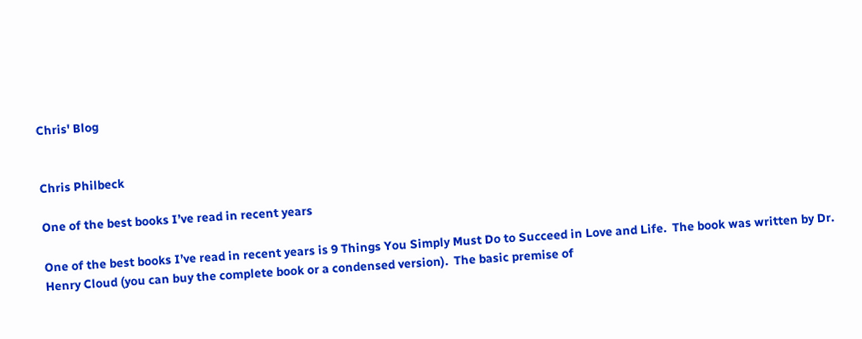Chris' Blog


Chris Philbeck

One of the best books I’ve read in recent years

One of the best books I’ve read in recent years is 9 Things You Simply Must Do to Succeed in Love and Life.  The book was written by Dr. Henry Cloud (you can buy the complete book or a condensed version).  The basic premise of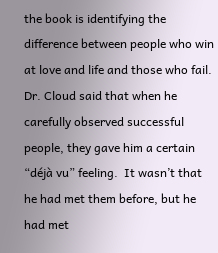the book is identifying the difference between people who win at love and life and those who fail.  Dr. Cloud said that when he carefully observed successful people, they gave him a certain “déjà vu” feeling.  It wasn’t that he had met them before, but he had met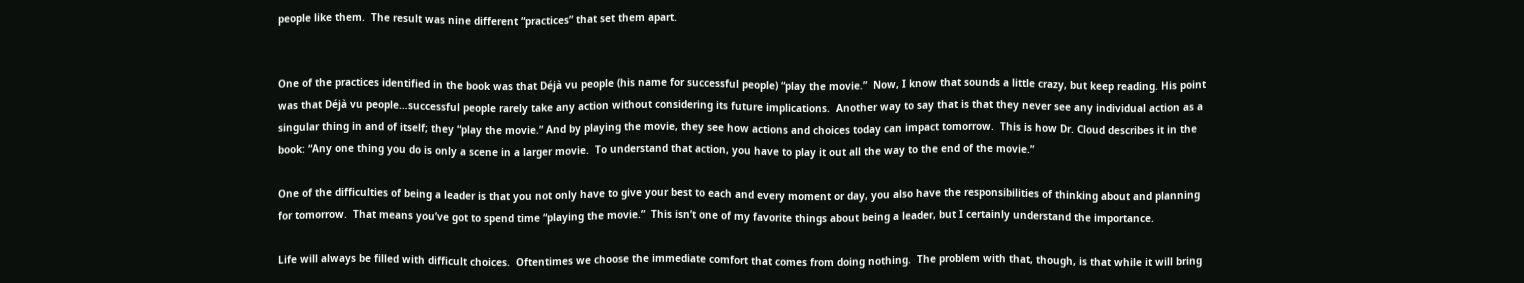people like them.  The result was nine different “practices” that set them apart.


One of the practices identified in the book was that Déjà vu people (his name for successful people) “play the movie.”  Now, I know that sounds a little crazy, but keep reading. His point was that Déjà vu people…successful people rarely take any action without considering its future implications.  Another way to say that is that they never see any individual action as a singular thing in and of itself; they “play the movie.” And by playing the movie, they see how actions and choices today can impact tomorrow.  This is how Dr. Cloud describes it in the book: “Any one thing you do is only a scene in a larger movie.  To understand that action, you have to play it out all the way to the end of the movie.”

One of the difficulties of being a leader is that you not only have to give your best to each and every moment or day, you also have the responsibilities of thinking about and planning for tomorrow.  That means you’ve got to spend time “playing the movie.”  This isn’t one of my favorite things about being a leader, but I certainly understand the importance.

Life will always be filled with difficult choices.  Oftentimes we choose the immediate comfort that comes from doing nothing.  The problem with that, though, is that while it will bring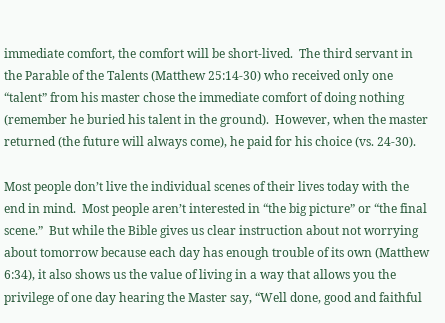immediate comfort, the comfort will be short-lived.  The third servant in the Parable of the Talents (Matthew 25:14-30) who received only one “talent” from his master chose the immediate comfort of doing nothing (remember he buried his talent in the ground).  However, when the master returned (the future will always come), he paid for his choice (vs. 24-30).

Most people don’t live the individual scenes of their lives today with the end in mind.  Most people aren’t interested in “the big picture” or “the final scene.”  But while the Bible gives us clear instruction about not worrying about tomorrow because each day has enough trouble of its own (Matthew 6:34), it also shows us the value of living in a way that allows you the privilege of one day hearing the Master say, “Well done, good and faithful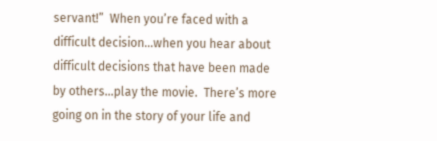servant!”  When you’re faced with a difficult decision…when you hear about difficult decisions that have been made by others…play the movie.  There’s more going on in the story of your life and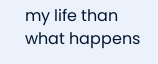my life than what happens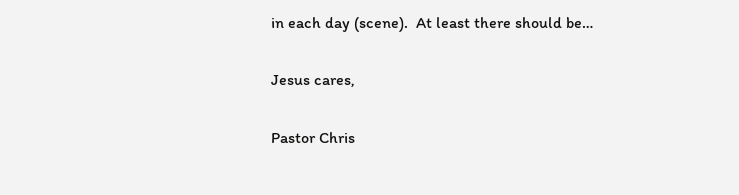in each day (scene).  At least there should be…

Jesus cares,

Pastor Chris